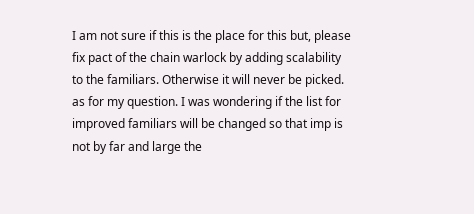I am not sure if this is the place for this but, please fix pact of the chain warlock by adding scalability to the familiars. Otherwise it will never be picked. as for my question. I was wondering if the list for improved familiars will be changed so that imp is not by far and large the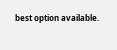best option available.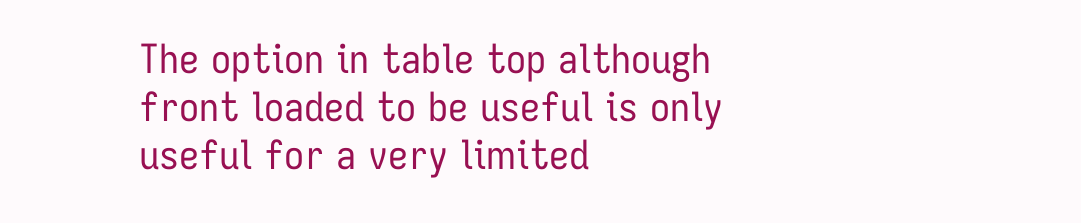The option in table top although front loaded to be useful is only useful for a very limited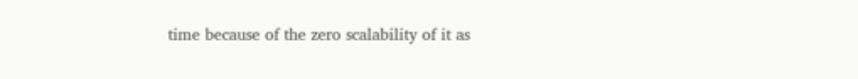time because of the zero scalability of it as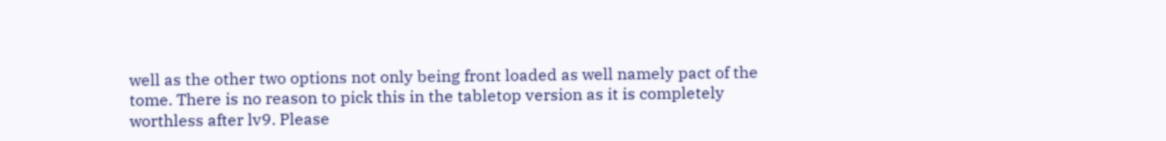well as the other two options not only being front loaded as well namely pact of the tome. There is no reason to pick this in the tabletop version as it is completely worthless after lv9. Please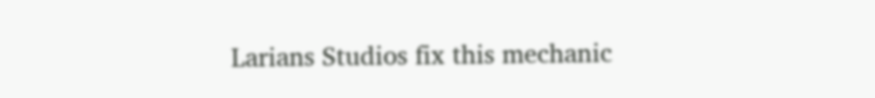Larians Studios fix this mechanic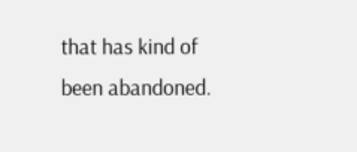that has kind of been abandoned.